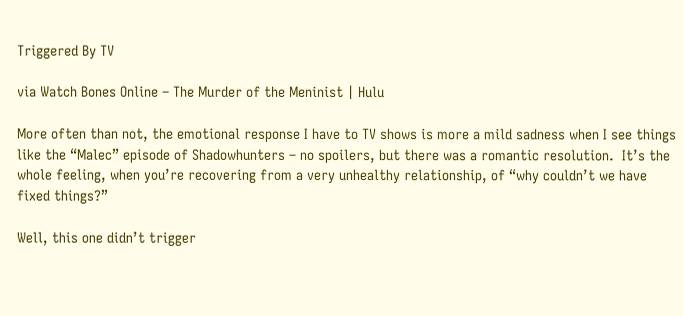Triggered By TV

via Watch Bones Online – The Murder of the Meninist | Hulu

More often than not, the emotional response I have to TV shows is more a mild sadness when I see things like the “Malec” episode of Shadowhunters – no spoilers, but there was a romantic resolution.  It’s the whole feeling, when you’re recovering from a very unhealthy relationship, of “why couldn’t we have fixed things?”

Well, this one didn’t trigger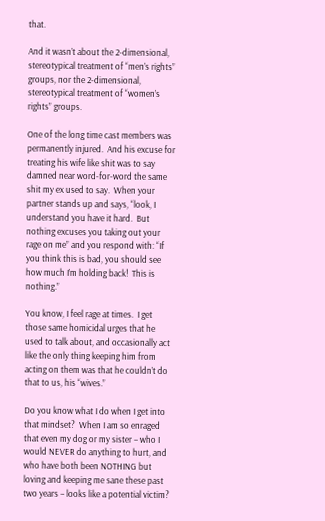that.

And it wasn’t about the 2-dimensional, stereotypical treatment of “men’s rights” groups, nor the 2-dimensional, stereotypical treatment of “women’s rights” groups.

One of the long time cast members was permanently injured.  And his excuse for treating his wife like shit was to say damned near word-for-word the same shit my ex used to say.  When your partner stands up and says, “look, I understand you have it hard.  But nothing excuses you taking out your rage on me” and you respond with: “If you think this is bad, you should see how much I’m holding back!  This is nothing.”

You know, I feel rage at times.  I get those same homicidal urges that he used to talk about, and occasionally act like the only thing keeping him from acting on them was that he couldn’t do that to us, his “wives.”

Do you know what I do when I get into that mindset?  When I am so enraged that even my dog or my sister – who I would NEVER do anything to hurt, and who have both been NOTHING but loving and keeping me sane these past two years – looks like a potential victim?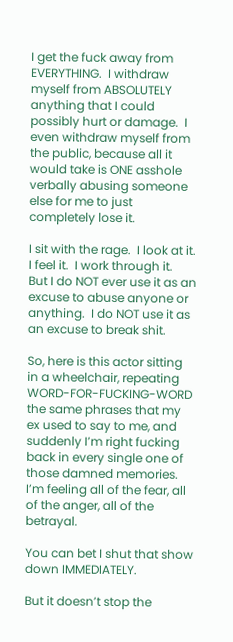I get the fuck away from EVERYTHING.  I withdraw myself from ABSOLUTELY anything that I could possibly hurt or damage.  I even withdraw myself from the public, because all it would take is ONE asshole verbally abusing someone else for me to just completely lose it.

I sit with the rage.  I look at it.  I feel it.  I work through it.  But I do NOT ever use it as an excuse to abuse anyone or anything.  I do NOT use it as an excuse to break shit.

So, here is this actor sitting in a wheelchair, repeating WORD-FOR-FUCKING-WORD the same phrases that my ex used to say to me, and suddenly I’m right fucking back in every single one of those damned memories.  I’m feeling all of the fear, all of the anger, all of the betrayal.

You can bet I shut that show down IMMEDIATELY.

But it doesn’t stop the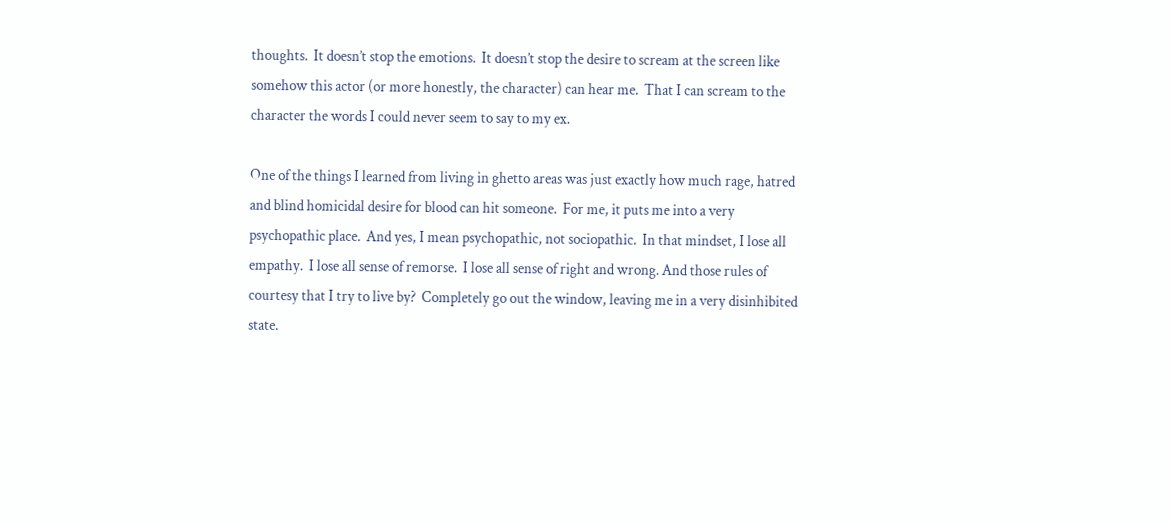thoughts.  It doesn’t stop the emotions.  It doesn’t stop the desire to scream at the screen like somehow this actor (or more honestly, the character) can hear me.  That I can scream to the character the words I could never seem to say to my ex.

One of the things I learned from living in ghetto areas was just exactly how much rage, hatred and blind homicidal desire for blood can hit someone.  For me, it puts me into a very psychopathic place.  And yes, I mean psychopathic, not sociopathic.  In that mindset, I lose all empathy.  I lose all sense of remorse.  I lose all sense of right and wrong. And those rules of courtesy that I try to live by?  Completely go out the window, leaving me in a very disinhibited state.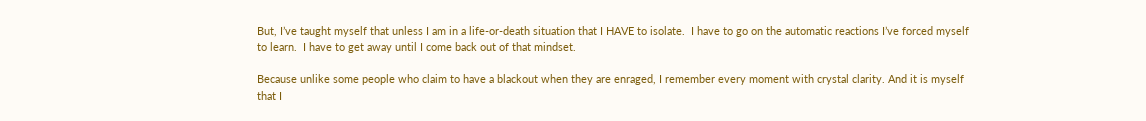But, I’ve taught myself that unless I am in a life-or-death situation that I HAVE to isolate.  I have to go on the automatic reactions I’ve forced myself to learn.  I have to get away until I come back out of that mindset.

Because unlike some people who claim to have a blackout when they are enraged, I remember every moment with crystal clarity. And it is myself that I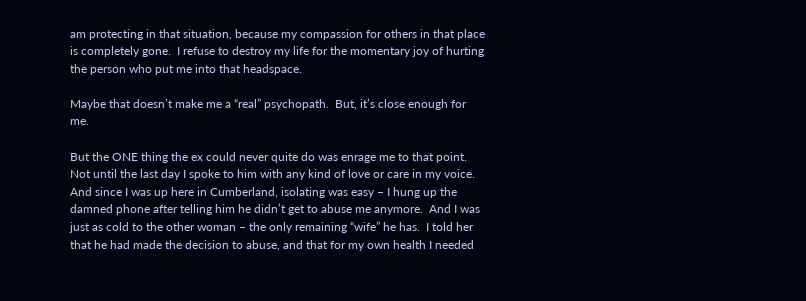am protecting in that situation, because my compassion for others in that place is completely gone.  I refuse to destroy my life for the momentary joy of hurting the person who put me into that headspace.

Maybe that doesn’t make me a “real” psychopath.  But, it’s close enough for me.

But the ONE thing the ex could never quite do was enrage me to that point.  Not until the last day I spoke to him with any kind of love or care in my voice.  And since I was up here in Cumberland, isolating was easy – I hung up the damned phone after telling him he didn’t get to abuse me anymore.  And I was just as cold to the other woman – the only remaining “wife” he has.  I told her that he had made the decision to abuse, and that for my own health I needed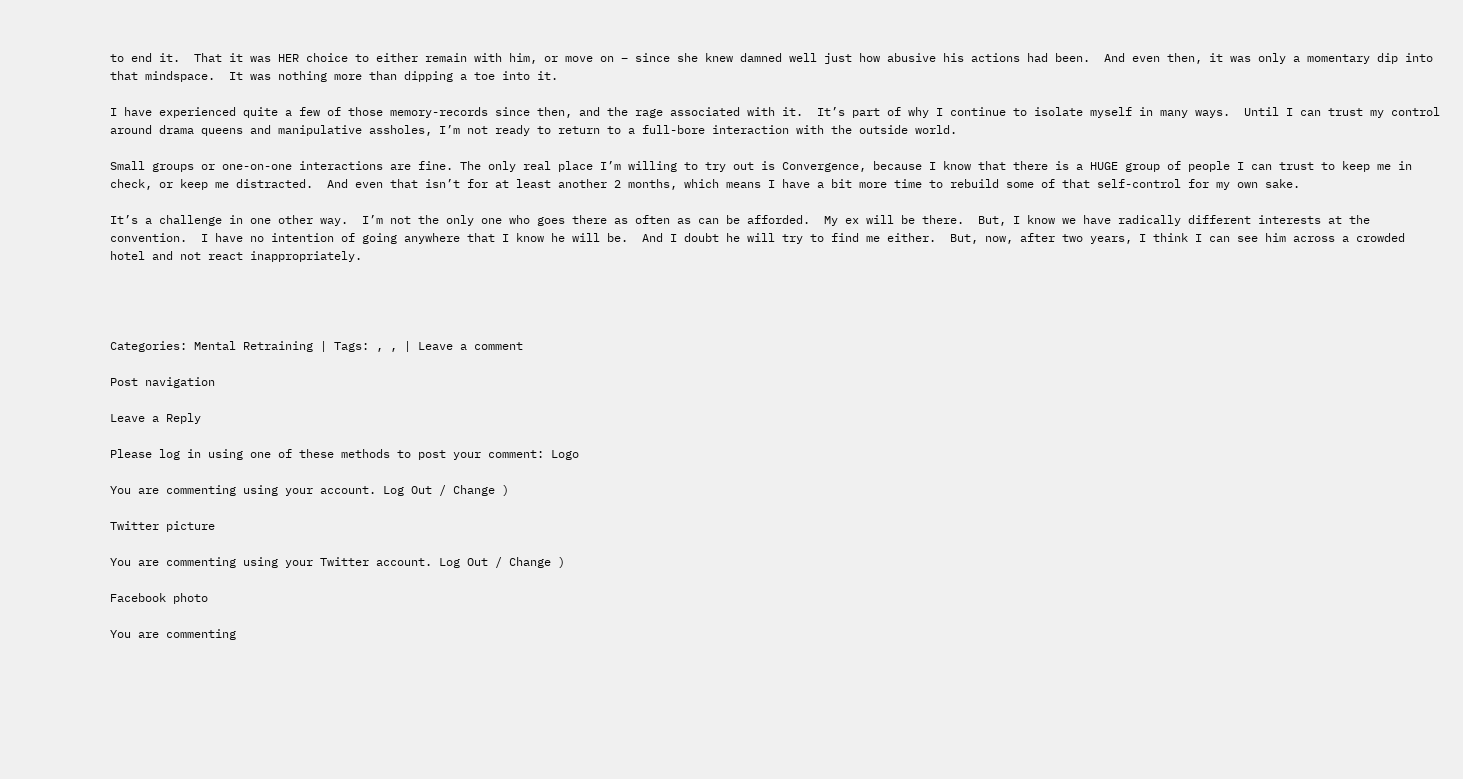to end it.  That it was HER choice to either remain with him, or move on – since she knew damned well just how abusive his actions had been.  And even then, it was only a momentary dip into that mindspace.  It was nothing more than dipping a toe into it.

I have experienced quite a few of those memory-records since then, and the rage associated with it.  It’s part of why I continue to isolate myself in many ways.  Until I can trust my control around drama queens and manipulative assholes, I’m not ready to return to a full-bore interaction with the outside world.

Small groups or one-on-one interactions are fine. The only real place I’m willing to try out is Convergence, because I know that there is a HUGE group of people I can trust to keep me in check, or keep me distracted.  And even that isn’t for at least another 2 months, which means I have a bit more time to rebuild some of that self-control for my own sake.

It’s a challenge in one other way.  I’m not the only one who goes there as often as can be afforded.  My ex will be there.  But, I know we have radically different interests at the convention.  I have no intention of going anywhere that I know he will be.  And I doubt he will try to find me either.  But, now, after two years, I think I can see him across a crowded hotel and not react inappropriately.




Categories: Mental Retraining | Tags: , , | Leave a comment

Post navigation

Leave a Reply

Please log in using one of these methods to post your comment: Logo

You are commenting using your account. Log Out / Change )

Twitter picture

You are commenting using your Twitter account. Log Out / Change )

Facebook photo

You are commenting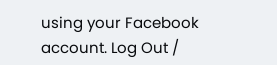using your Facebook account. Log Out /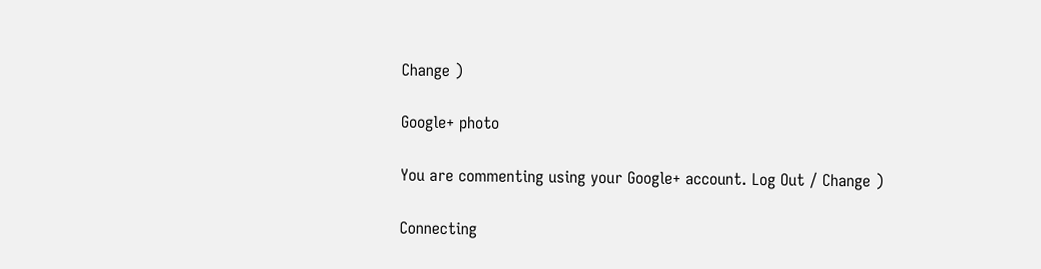Change )

Google+ photo

You are commenting using your Google+ account. Log Out / Change )

Connecting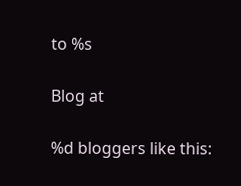to %s

Blog at

%d bloggers like this: